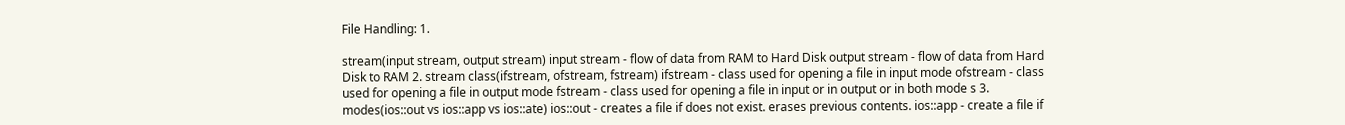File Handling: 1.

stream(input stream, output stream) input stream - flow of data from RAM to Hard Disk output stream - flow of data from Hard Disk to RAM 2. stream class(ifstream, ofstream, fstream) ifstream - class used for opening a file in input mode ofstream - class used for opening a file in output mode fstream - class used for opening a file in input or in output or in both mode s 3. modes(ios::out vs ios::app vs ios::ate) ios::out - creates a file if does not exist. erases previous contents. ios::app - create a file if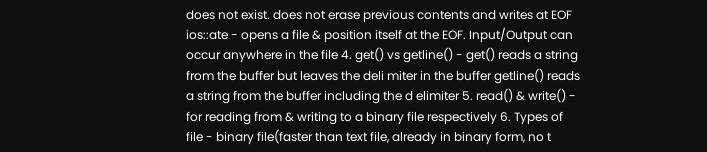does not exist. does not erase previous contents and writes at EOF ios::ate - opens a file & position itself at the EOF. Input/Output can occur anywhere in the file 4. get() vs getline() - get() reads a string from the buffer but leaves the deli miter in the buffer getline() reads a string from the buffer including the d elimiter 5. read() & write() - for reading from & writing to a binary file respectively 6. Types of file - binary file(faster than text file, already in binary form, no t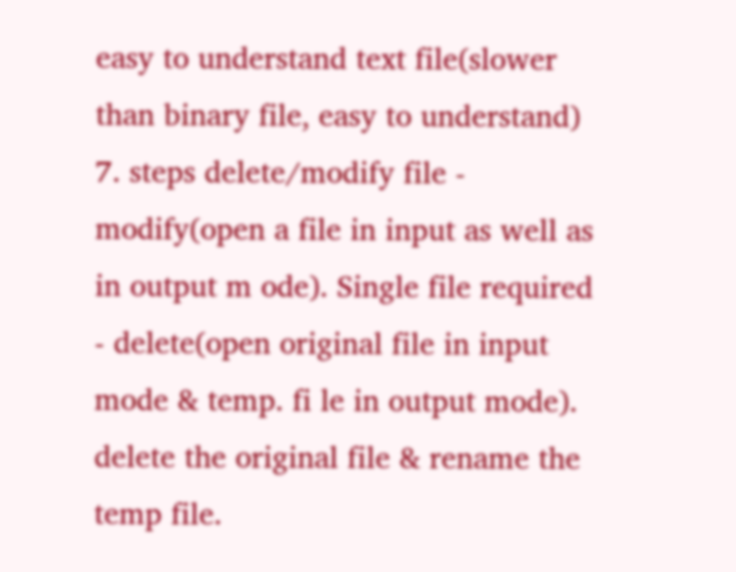easy to understand text file(slower than binary file, easy to understand) 7. steps delete/modify file - modify(open a file in input as well as in output m ode). Single file required - delete(open original file in input mode & temp. fi le in output mode). delete the original file & rename the temp file.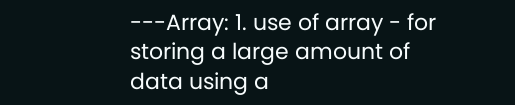---Array: 1. use of array - for storing a large amount of data using a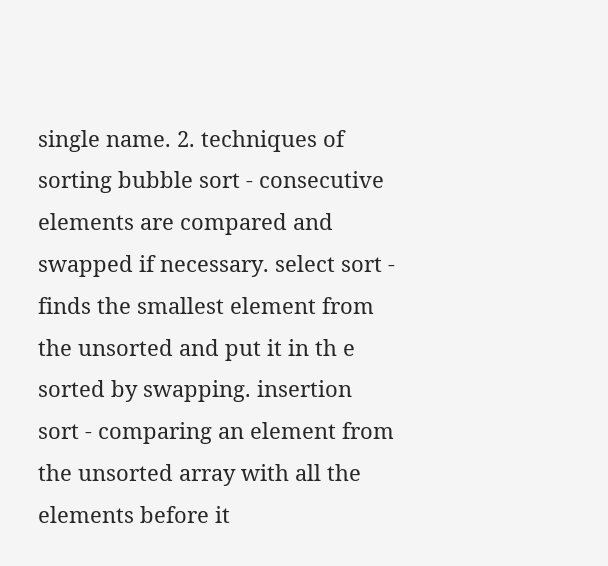single name. 2. techniques of sorting bubble sort - consecutive elements are compared and swapped if necessary. select sort - finds the smallest element from the unsorted and put it in th e sorted by swapping. insertion sort - comparing an element from the unsorted array with all the elements before it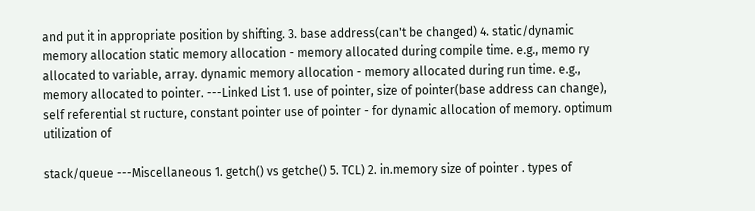and put it in appropriate position by shifting. 3. base address(can't be changed) 4. static/dynamic memory allocation static memory allocation - memory allocated during compile time. e.g., memo ry allocated to variable, array. dynamic memory allocation - memory allocated during run time. e.g., memory allocated to pointer. ---Linked List 1. use of pointer, size of pointer(base address can change), self referential st ructure, constant pointer use of pointer - for dynamic allocation of memory. optimum utilization of

stack/queue ---Miscellaneous 1. getch() vs getche() 5. TCL) 2. in.memory size of pointer . types of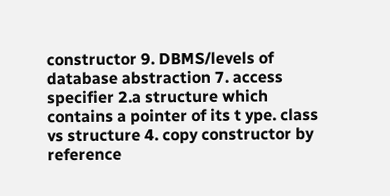constructor 9. DBMS/levels of database abstraction 7. access specifier 2.a structure which contains a pointer of its t ype. class vs structure 4. copy constructor by reference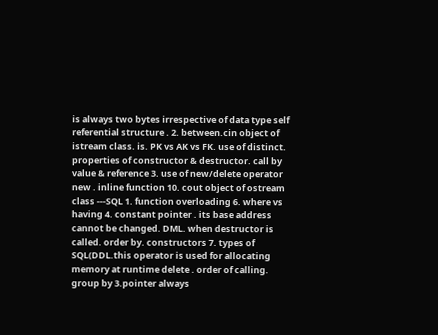is always two bytes irrespective of data type self referential structure . 2. between.cin object of istream class. is. PK vs AK vs FK. use of distinct. properties of constructor & destructor. call by value & reference 3. use of new/delete operator new . inline function 10. cout object of ostream class ---SQL 1. function overloading 6. where vs having 4. constant pointer . its base address cannot be changed. DML. when destructor is called. order by. constructors 7. types of SQL(DDL.this operator is used for allocating memory at runtime delete . order of calling. group by 3.pointer always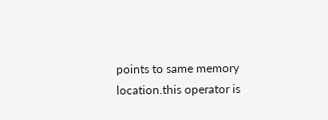points to same memory location.this operator is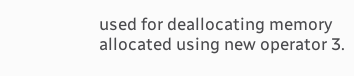used for deallocating memory allocated using new operator 3.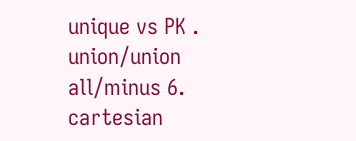unique vs PK . union/union all/minus 6. cartesian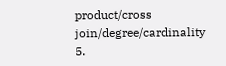product/cross join/degree/cardinality 5.